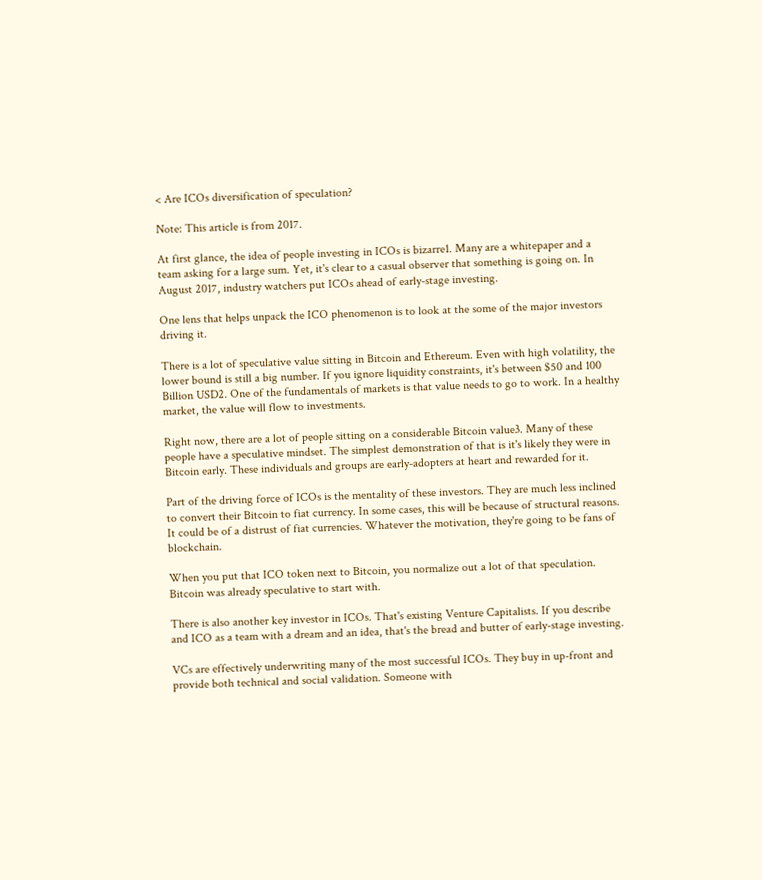< Are ICOs diversification of speculation?

Note: This article is from 2017.

At first glance, the idea of people investing in ICOs is bizarre1. Many are a whitepaper and a team asking for a large sum. Yet, it's clear to a casual observer that something is going on. In August 2017, industry watchers put ICOs ahead of early-stage investing.

One lens that helps unpack the ICO phenomenon is to look at the some of the major investors driving it.

There is a lot of speculative value sitting in Bitcoin and Ethereum. Even with high volatility, the lower bound is still a big number. If you ignore liquidity constraints, it's between $50 and 100 Billion USD2. One of the fundamentals of markets is that value needs to go to work. In a healthy market, the value will flow to investments.

Right now, there are a lot of people sitting on a considerable Bitcoin value3. Many of these people have a speculative mindset. The simplest demonstration of that is it's likely they were in Bitcoin early. These individuals and groups are early-adopters at heart and rewarded for it.

Part of the driving force of ICOs is the mentality of these investors. They are much less inclined to convert their Bitcoin to fiat currency. In some cases, this will be because of structural reasons. It could be of a distrust of fiat currencies. Whatever the motivation, they're going to be fans of blockchain.

When you put that ICO token next to Bitcoin, you normalize out a lot of that speculation. Bitcoin was already speculative to start with.

There is also another key investor in ICOs. That's existing Venture Capitalists. If you describe and ICO as a team with a dream and an idea, that's the bread and butter of early-stage investing.

VCs are effectively underwriting many of the most successful ICOs. They buy in up-front and provide both technical and social validation. Someone with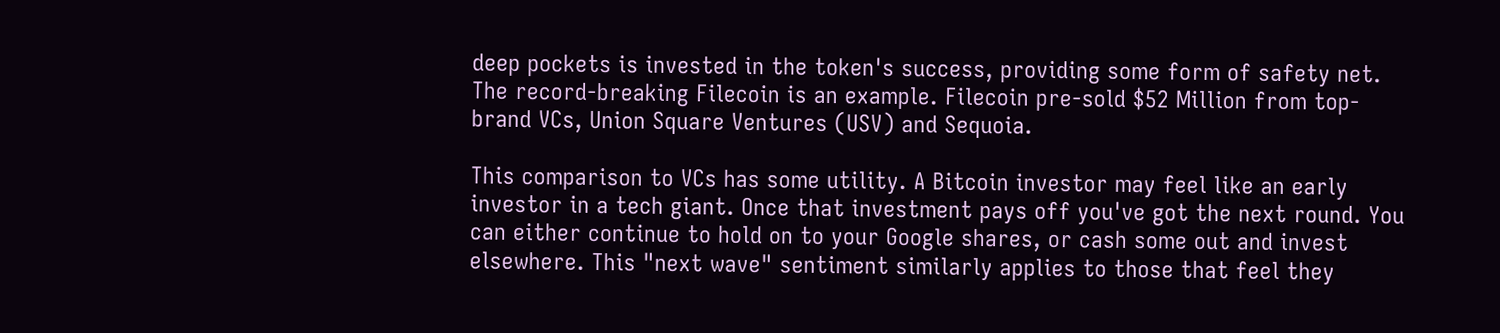deep pockets is invested in the token's success, providing some form of safety net. The record-breaking Filecoin is an example. Filecoin pre-sold $52 Million from top-brand VCs, Union Square Ventures (USV) and Sequoia.

This comparison to VCs has some utility. A Bitcoin investor may feel like an early investor in a tech giant. Once that investment pays off you've got the next round. You can either continue to hold on to your Google shares, or cash some out and invest elsewhere. This "next wave" sentiment similarly applies to those that feel they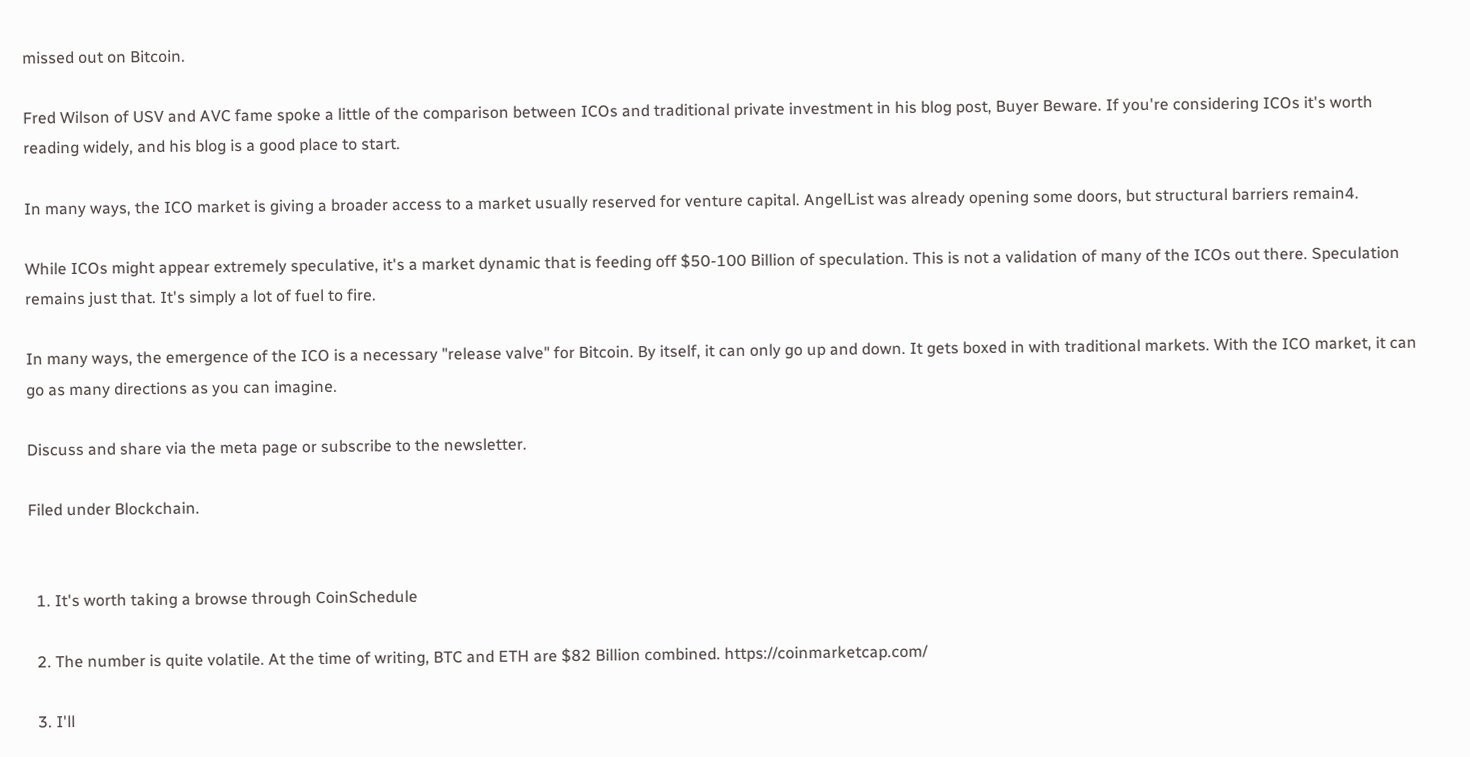missed out on Bitcoin.

Fred Wilson of USV and AVC fame spoke a little of the comparison between ICOs and traditional private investment in his blog post, Buyer Beware. If you're considering ICOs it's worth reading widely, and his blog is a good place to start.

In many ways, the ICO market is giving a broader access to a market usually reserved for venture capital. AngelList was already opening some doors, but structural barriers remain4.

While ICOs might appear extremely speculative, it's a market dynamic that is feeding off $50-100 Billion of speculation. This is not a validation of many of the ICOs out there. Speculation remains just that. It's simply a lot of fuel to fire.

In many ways, the emergence of the ICO is a necessary "release valve" for Bitcoin. By itself, it can only go up and down. It gets boxed in with traditional markets. With the ICO market, it can go as many directions as you can imagine.

Discuss and share via the meta page or subscribe to the newsletter.

Filed under Blockchain.


  1. It's worth taking a browse through CoinSchedule

  2. The number is quite volatile. At the time of writing, BTC and ETH are $82 Billion combined. https://coinmarketcap.com/

  3. I'll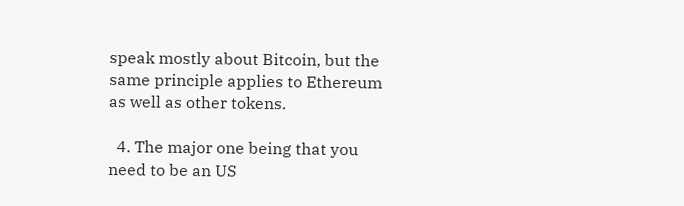speak mostly about Bitcoin, but the same principle applies to Ethereum as well as other tokens.

  4. The major one being that you need to be an US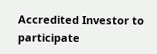Accredited Investor to participate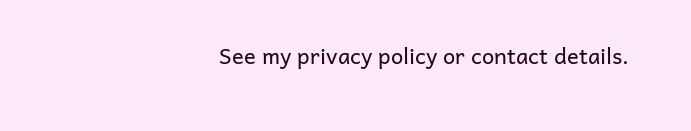See my privacy policy or contact details.